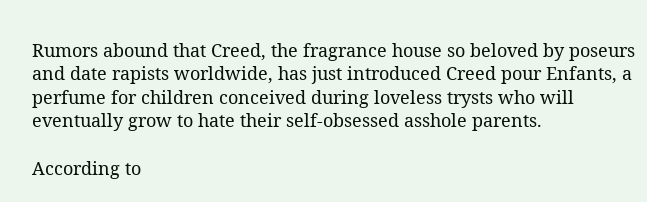Rumors abound that Creed, the fragrance house so beloved by poseurs and date rapists worldwide, has just introduced Creed pour Enfants, a perfume for children conceived during loveless trysts who will eventually grow to hate their self-obsessed asshole parents.

According to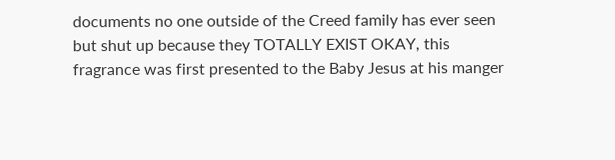documents no one outside of the Creed family has ever seen but shut up because they TOTALLY EXIST OKAY, this fragrance was first presented to the Baby Jesus at his manger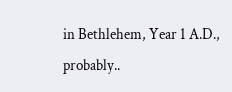in Bethlehem, Year 1 A.D., probably..